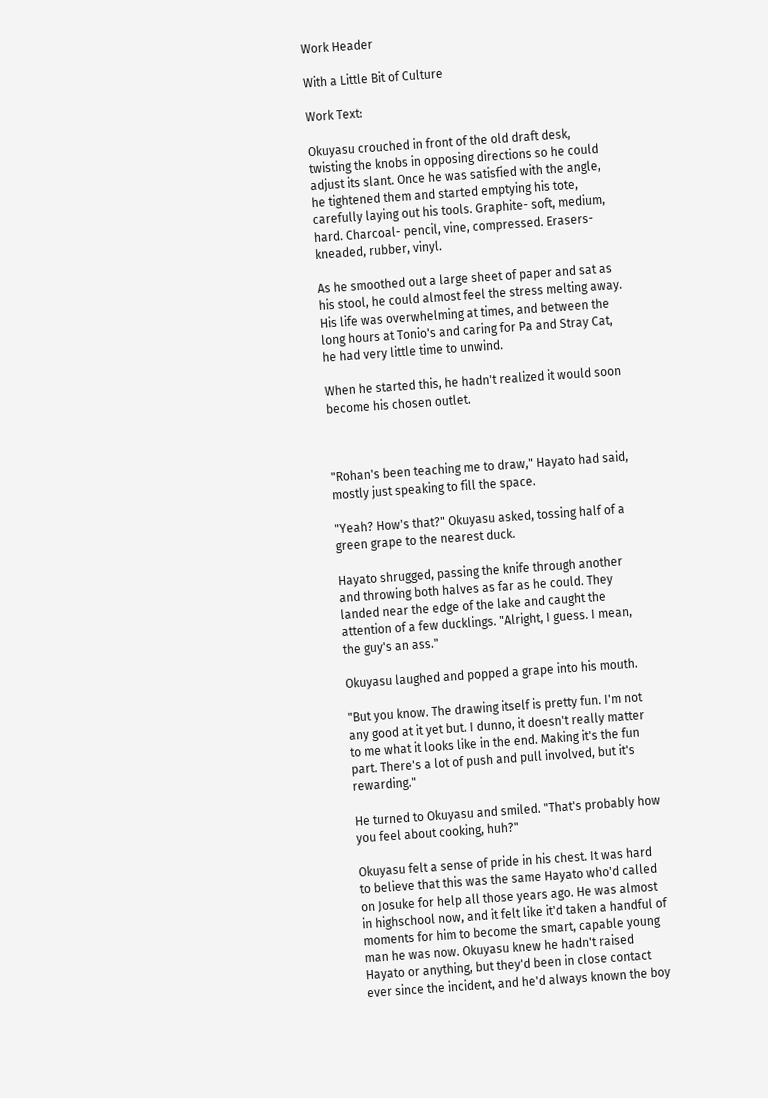Work Header

With a Little Bit of Culture

Work Text:

Okuyasu crouched in front of the old draft desk, twisting the knobs in opposing directions so he could adjust its slant. Once he was satisfied with the angle, he tightened them and started emptying his tote, carefully laying out his tools. Graphite- soft, medium, hard. Charcoal- pencil, vine, compressed. Erasers- kneaded, rubber, vinyl.

As he smoothed out a large sheet of paper and sat as his stool, he could almost feel the stress melting away. His life was overwhelming at times, and between the long hours at Tonio's and caring for Pa and Stray Cat, he had very little time to unwind.

When he started this, he hadn't realized it would soon become his chosen outlet.



"Rohan's been teaching me to draw," Hayato had said, mostly just speaking to fill the space.

"Yeah? How's that?" Okuyasu asked, tossing half of a green grape to the nearest duck.

Hayato shrugged, passing the knife through another and throwing both halves as far as he could. They landed near the edge of the lake and caught the attention of a few ducklings. "Alright, I guess. I mean, the guy's an ass."

Okuyasu laughed and popped a grape into his mouth.

"But you know. The drawing itself is pretty fun. I'm not any good at it yet but. I dunno, it doesn't really matter to me what it looks like in the end. Making it's the fun part. There's a lot of push and pull involved, but it's rewarding."

He turned to Okuyasu and smiled. "That's probably how you feel about cooking, huh?"

Okuyasu felt a sense of pride in his chest. It was hard to believe that this was the same Hayato who'd called on Josuke for help all those years ago. He was almost in highschool now, and it felt like it'd taken a handful of moments for him to become the smart, capable young man he was now. Okuyasu knew he hadn't raised Hayato or anything, but they'd been in close contact ever since the incident, and he'd always known the boy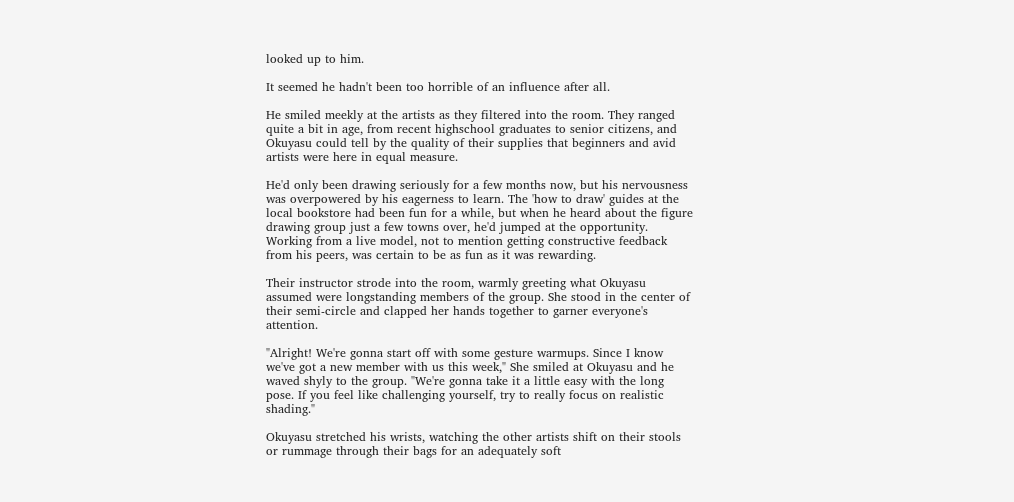looked up to him.

It seemed he hadn't been too horrible of an influence after all.

He smiled meekly at the artists as they filtered into the room. They ranged quite a bit in age, from recent highschool graduates to senior citizens, and Okuyasu could tell by the quality of their supplies that beginners and avid artists were here in equal measure.

He'd only been drawing seriously for a few months now, but his nervousness was overpowered by his eagerness to learn. The 'how to draw' guides at the local bookstore had been fun for a while, but when he heard about the figure drawing group just a few towns over, he'd jumped at the opportunity. Working from a live model, not to mention getting constructive feedback from his peers, was certain to be as fun as it was rewarding.

Their instructor strode into the room, warmly greeting what Okuyasu assumed were longstanding members of the group. She stood in the center of their semi-circle and clapped her hands together to garner everyone's attention.

"Alright! We're gonna start off with some gesture warmups. Since I know we've got a new member with us this week," She smiled at Okuyasu and he waved shyly to the group. "We're gonna take it a little easy with the long pose. If you feel like challenging yourself, try to really focus on realistic shading."

Okuyasu stretched his wrists, watching the other artists shift on their stools or rummage through their bags for an adequately soft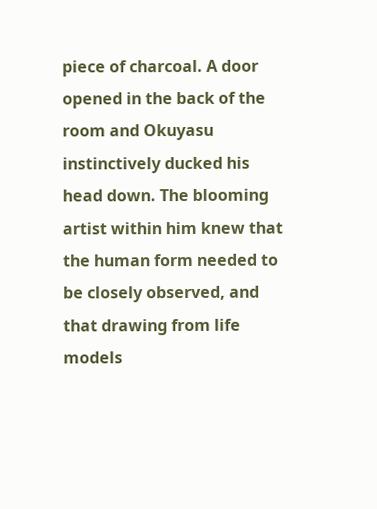piece of charcoal. A door opened in the back of the room and Okuyasu instinctively ducked his head down. The blooming artist within him knew that the human form needed to be closely observed, and that drawing from life models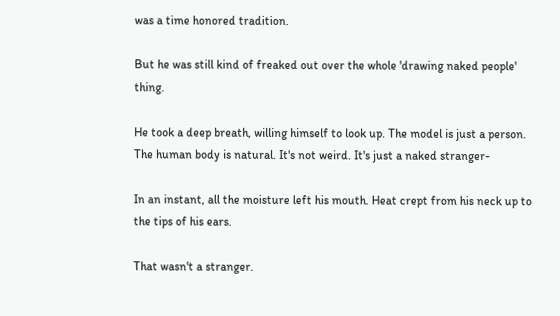was a time honored tradition.

But he was still kind of freaked out over the whole 'drawing naked people' thing.

He took a deep breath, willing himself to look up. The model is just a person. The human body is natural. It's not weird. It's just a naked stranger-

In an instant, all the moisture left his mouth. Heat crept from his neck up to the tips of his ears.

That wasn't a stranger.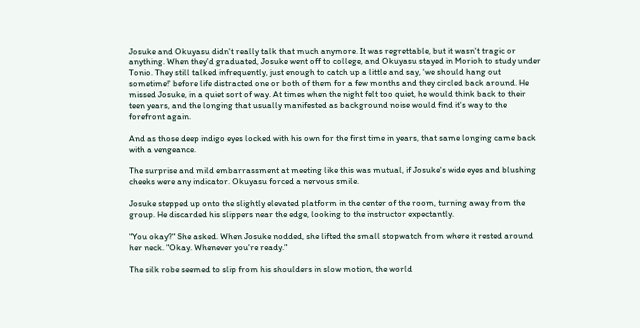Josuke and Okuyasu didn't really talk that much anymore. It was regrettable, but it wasn't tragic or anything. When they'd graduated, Josuke went off to college, and Okuyasu stayed in Morioh to study under Tonio. They still talked infrequently, just enough to catch up a little and say, 'we should hang out sometime!' before life distracted one or both of them for a few months and they circled back around. He missed Josuke, in a quiet sort of way. At times when the night felt too quiet, he would think back to their teen years, and the longing that usually manifested as background noise would find it's way to the forefront again.

And as those deep indigo eyes locked with his own for the first time in years, that same longing came back with a vengeance.

The surprise and mild embarrassment at meeting like this was mutual, if Josuke's wide eyes and blushing cheeks were any indicator. Okuyasu forced a nervous smile.

Josuke stepped up onto the slightly elevated platform in the center of the room, turning away from the group. He discarded his slippers near the edge, looking to the instructor expectantly.

"You okay?" She asked. When Josuke nodded, she lifted the small stopwatch from where it rested around her neck. "Okay. Whenever you're ready."

The silk robe seemed to slip from his shoulders in slow motion, the world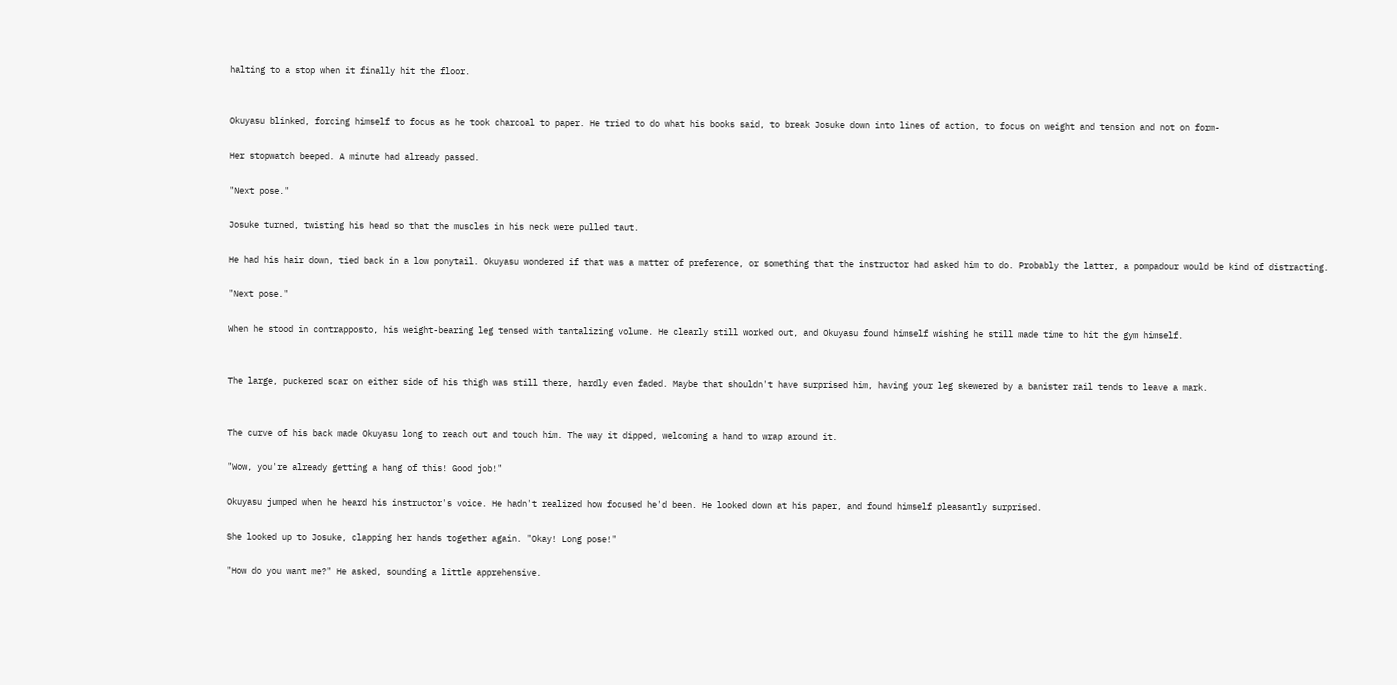halting to a stop when it finally hit the floor.


Okuyasu blinked, forcing himself to focus as he took charcoal to paper. He tried to do what his books said, to break Josuke down into lines of action, to focus on weight and tension and not on form-

Her stopwatch beeped. A minute had already passed.

"Next pose."

Josuke turned, twisting his head so that the muscles in his neck were pulled taut.

He had his hair down, tied back in a low ponytail. Okuyasu wondered if that was a matter of preference, or something that the instructor had asked him to do. Probably the latter, a pompadour would be kind of distracting.

"Next pose."

When he stood in contrapposto, his weight-bearing leg tensed with tantalizing volume. He clearly still worked out, and Okuyasu found himself wishing he still made time to hit the gym himself.


The large, puckered scar on either side of his thigh was still there, hardly even faded. Maybe that shouldn't have surprised him, having your leg skewered by a banister rail tends to leave a mark.


The curve of his back made Okuyasu long to reach out and touch him. The way it dipped, welcoming a hand to wrap around it.

"Wow, you're already getting a hang of this! Good job!"

Okuyasu jumped when he heard his instructor's voice. He hadn't realized how focused he'd been. He looked down at his paper, and found himself pleasantly surprised.

She looked up to Josuke, clapping her hands together again. "Okay! Long pose!"

"How do you want me?" He asked, sounding a little apprehensive.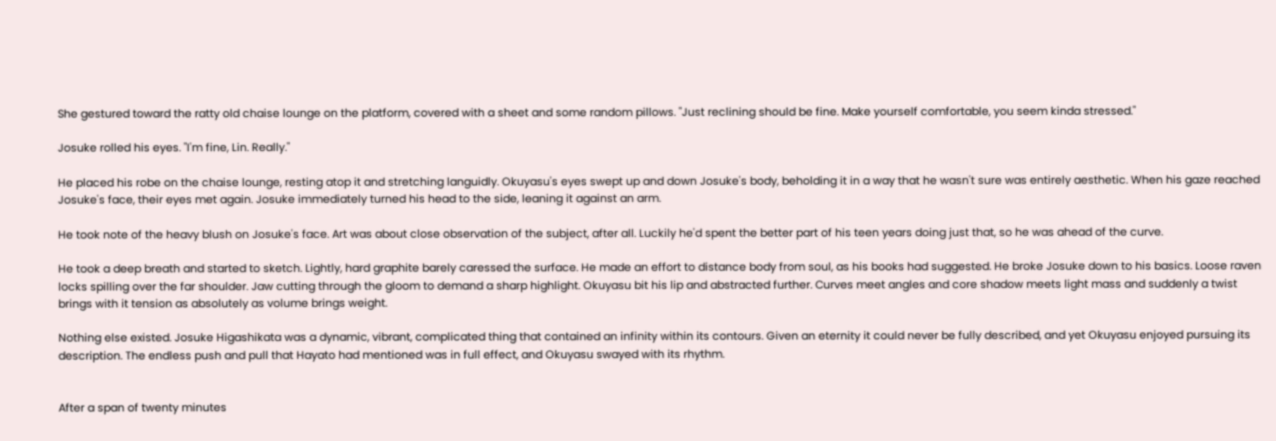She gestured toward the ratty old chaise lounge on the platform, covered with a sheet and some random pillows. "Just reclining should be fine. Make yourself comfortable, you seem kinda stressed."

Josuke rolled his eyes. "I'm fine, Lin. Really."

He placed his robe on the chaise lounge, resting atop it and stretching languidly. Okuyasu's eyes swept up and down Josuke's body, beholding it in a way that he wasn't sure was entirely aesthetic. When his gaze reached Josuke's face, their eyes met again. Josuke immediately turned his head to the side, leaning it against an arm.

He took note of the heavy blush on Josuke's face. Art was about close observation of the subject, after all. Luckily he'd spent the better part of his teen years doing just that, so he was ahead of the curve.

He took a deep breath and started to sketch. Lightly, hard graphite barely caressed the surface. He made an effort to distance body from soul, as his books had suggested. He broke Josuke down to his basics. Loose raven locks spilling over the far shoulder. Jaw cutting through the gloom to demand a sharp highlight. Okuyasu bit his lip and abstracted further. Curves meet angles and core shadow meets light mass and suddenly a twist brings with it tension as absolutely as volume brings weight.

Nothing else existed. Josuke Higashikata was a dynamic, vibrant, complicated thing that contained an infinity within its contours. Given an eternity it could never be fully described, and yet Okuyasu enjoyed pursuing its description. The endless push and pull that Hayato had mentioned was in full effect, and Okuyasu swayed with its rhythm.


After a span of twenty minutes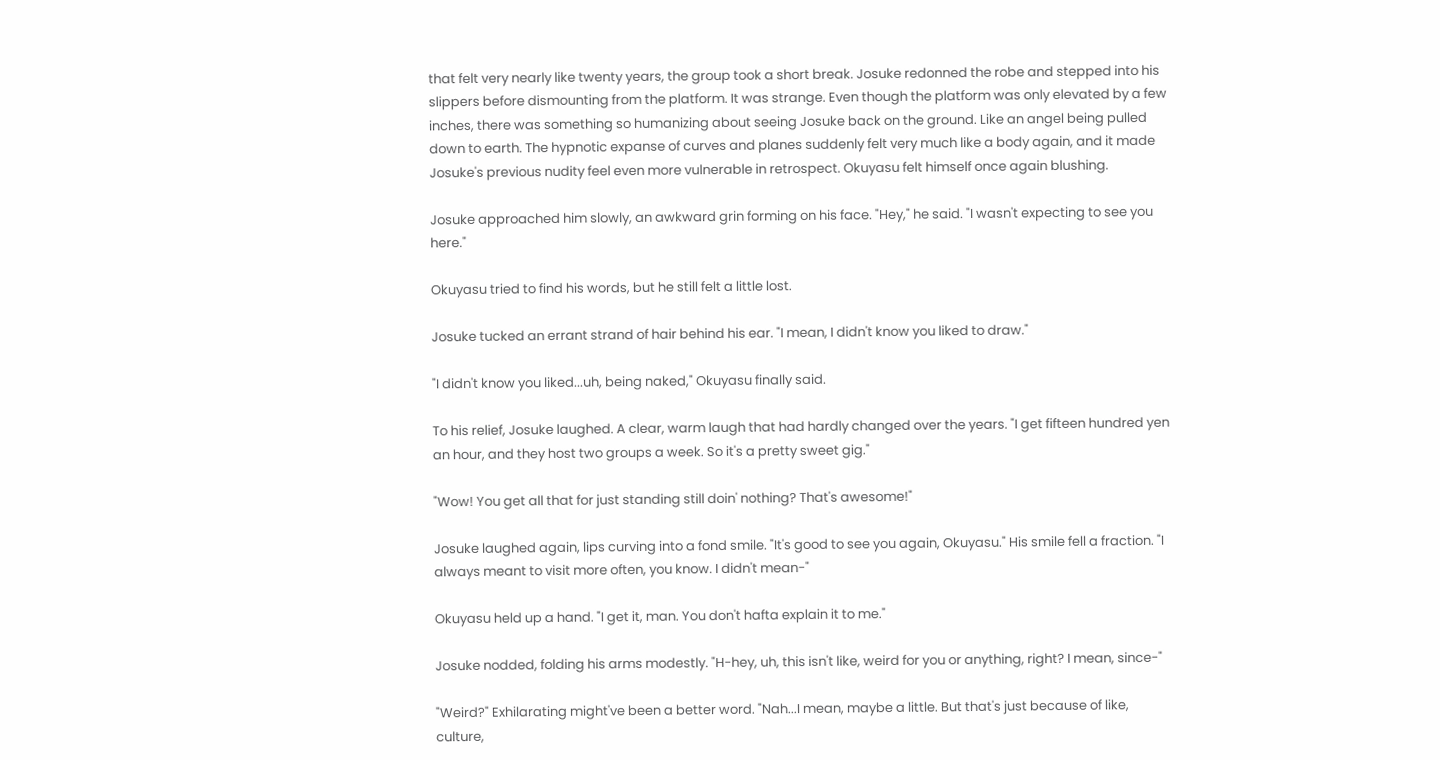that felt very nearly like twenty years, the group took a short break. Josuke redonned the robe and stepped into his slippers before dismounting from the platform. It was strange. Even though the platform was only elevated by a few inches, there was something so humanizing about seeing Josuke back on the ground. Like an angel being pulled down to earth. The hypnotic expanse of curves and planes suddenly felt very much like a body again, and it made Josuke's previous nudity feel even more vulnerable in retrospect. Okuyasu felt himself once again blushing.

Josuke approached him slowly, an awkward grin forming on his face. "Hey," he said. "I wasn't expecting to see you here."

Okuyasu tried to find his words, but he still felt a little lost.

Josuke tucked an errant strand of hair behind his ear. "I mean, I didn't know you liked to draw."

"I didn't know you liked...uh, being naked," Okuyasu finally said.

To his relief, Josuke laughed. A clear, warm laugh that had hardly changed over the years. "I get fifteen hundred yen an hour, and they host two groups a week. So it's a pretty sweet gig."

"Wow! You get all that for just standing still doin' nothing? That's awesome!"

Josuke laughed again, lips curving into a fond smile. "It's good to see you again, Okuyasu." His smile fell a fraction. "I always meant to visit more often, you know. I didn't mean-"

Okuyasu held up a hand. "I get it, man. You don't hafta explain it to me."

Josuke nodded, folding his arms modestly. "H-hey, uh, this isn't like, weird for you or anything, right? I mean, since-"

"Weird?" Exhilarating might've been a better word. "Nah...I mean, maybe a little. But that's just because of like, culture,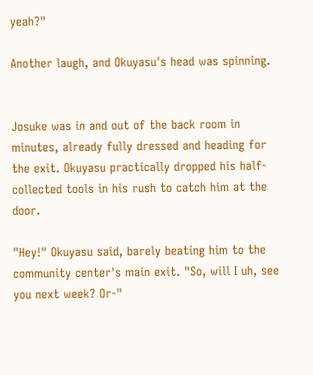yeah?"

Another laugh, and Okuyasu's head was spinning.


Josuke was in and out of the back room in minutes, already fully dressed and heading for the exit. Okuyasu practically dropped his half-collected tools in his rush to catch him at the door.

"Hey!" Okuyasu said, barely beating him to the community center's main exit. "So, will I uh, see you next week? Or-"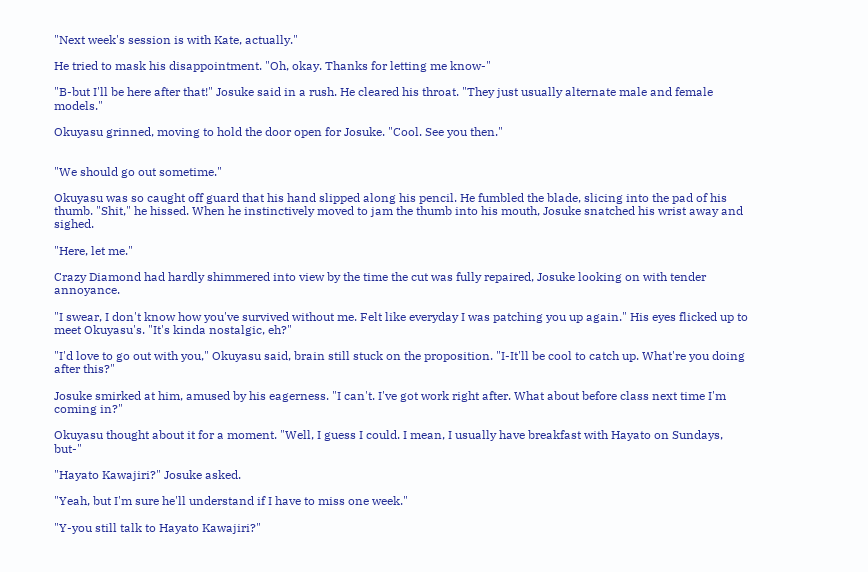"Next week's session is with Kate, actually."

He tried to mask his disappointment. "Oh, okay. Thanks for letting me know-"

"B-but I'll be here after that!" Josuke said in a rush. He cleared his throat. "They just usually alternate male and female models."

Okuyasu grinned, moving to hold the door open for Josuke. "Cool. See you then."


"We should go out sometime."

Okuyasu was so caught off guard that his hand slipped along his pencil. He fumbled the blade, slicing into the pad of his thumb. "Shit," he hissed. When he instinctively moved to jam the thumb into his mouth, Josuke snatched his wrist away and sighed.

"Here, let me."

Crazy Diamond had hardly shimmered into view by the time the cut was fully repaired, Josuke looking on with tender annoyance.

"I swear, I don't know how you've survived without me. Felt like everyday I was patching you up again." His eyes flicked up to meet Okuyasu's. "It's kinda nostalgic, eh?"

"I'd love to go out with you," Okuyasu said, brain still stuck on the proposition. "I-It'll be cool to catch up. What're you doing after this?"

Josuke smirked at him, amused by his eagerness. "I can't. I've got work right after. What about before class next time I'm coming in?"

Okuyasu thought about it for a moment. "Well, I guess I could. I mean, I usually have breakfast with Hayato on Sundays, but-"

"Hayato Kawajiri?" Josuke asked.

"Yeah, but I'm sure he'll understand if I have to miss one week."

"Y-you still talk to Hayato Kawajiri?"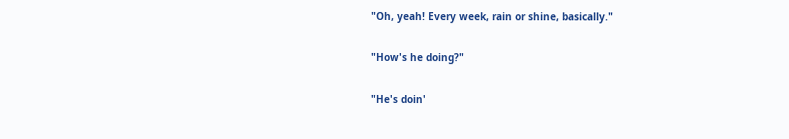"Oh, yeah! Every week, rain or shine, basically."

"How's he doing?"

"He's doin'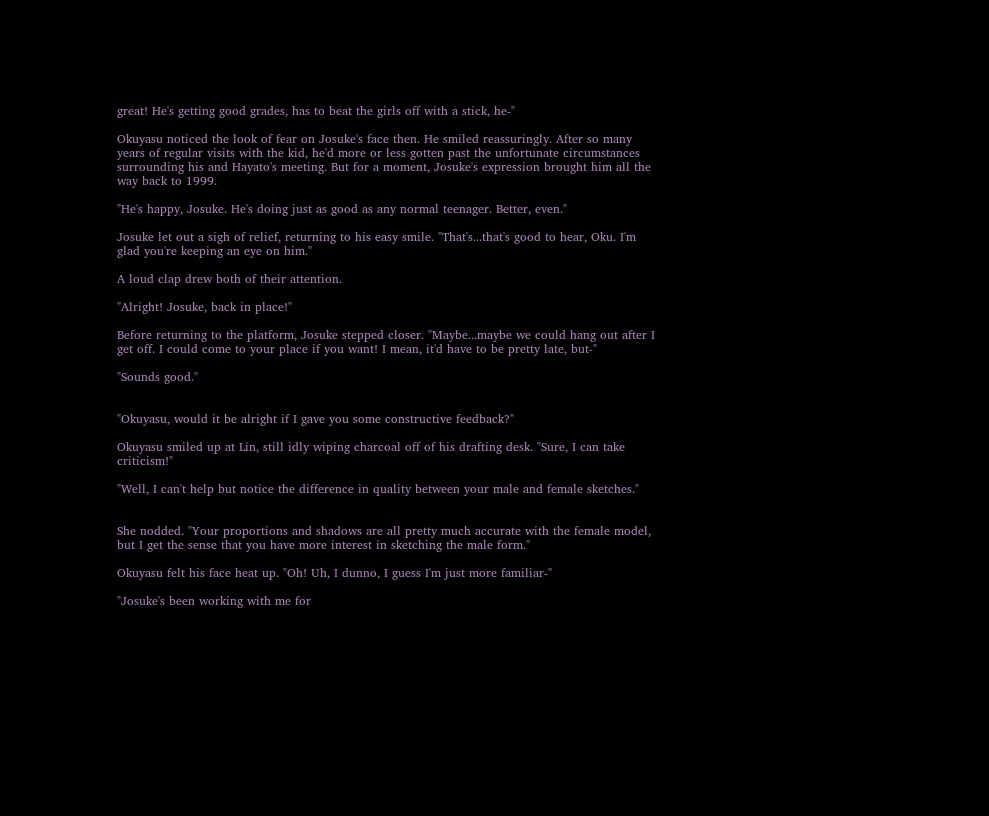great! He's getting good grades, has to beat the girls off with a stick, he-"

Okuyasu noticed the look of fear on Josuke's face then. He smiled reassuringly. After so many years of regular visits with the kid, he'd more or less gotten past the unfortunate circumstances surrounding his and Hayato's meeting. But for a moment, Josuke's expression brought him all the way back to 1999.

"He's happy, Josuke. He's doing just as good as any normal teenager. Better, even."

Josuke let out a sigh of relief, returning to his easy smile. "That's...that's good to hear, Oku. I'm glad you're keeping an eye on him."

A loud clap drew both of their attention.

"Alright! Josuke, back in place!"

Before returning to the platform, Josuke stepped closer. "Maybe...maybe we could hang out after I get off. I could come to your place if you want! I mean, it'd have to be pretty late, but-"

"Sounds good."


"Okuyasu, would it be alright if I gave you some constructive feedback?"

Okuyasu smiled up at Lin, still idly wiping charcoal off of his drafting desk. "Sure, I can take criticism!"

"Well, I can't help but notice the difference in quality between your male and female sketches."


She nodded. "Your proportions and shadows are all pretty much accurate with the female model, but I get the sense that you have more interest in sketching the male form."

Okuyasu felt his face heat up. "Oh! Uh, I dunno, I guess I'm just more familiar-"

"Josuke's been working with me for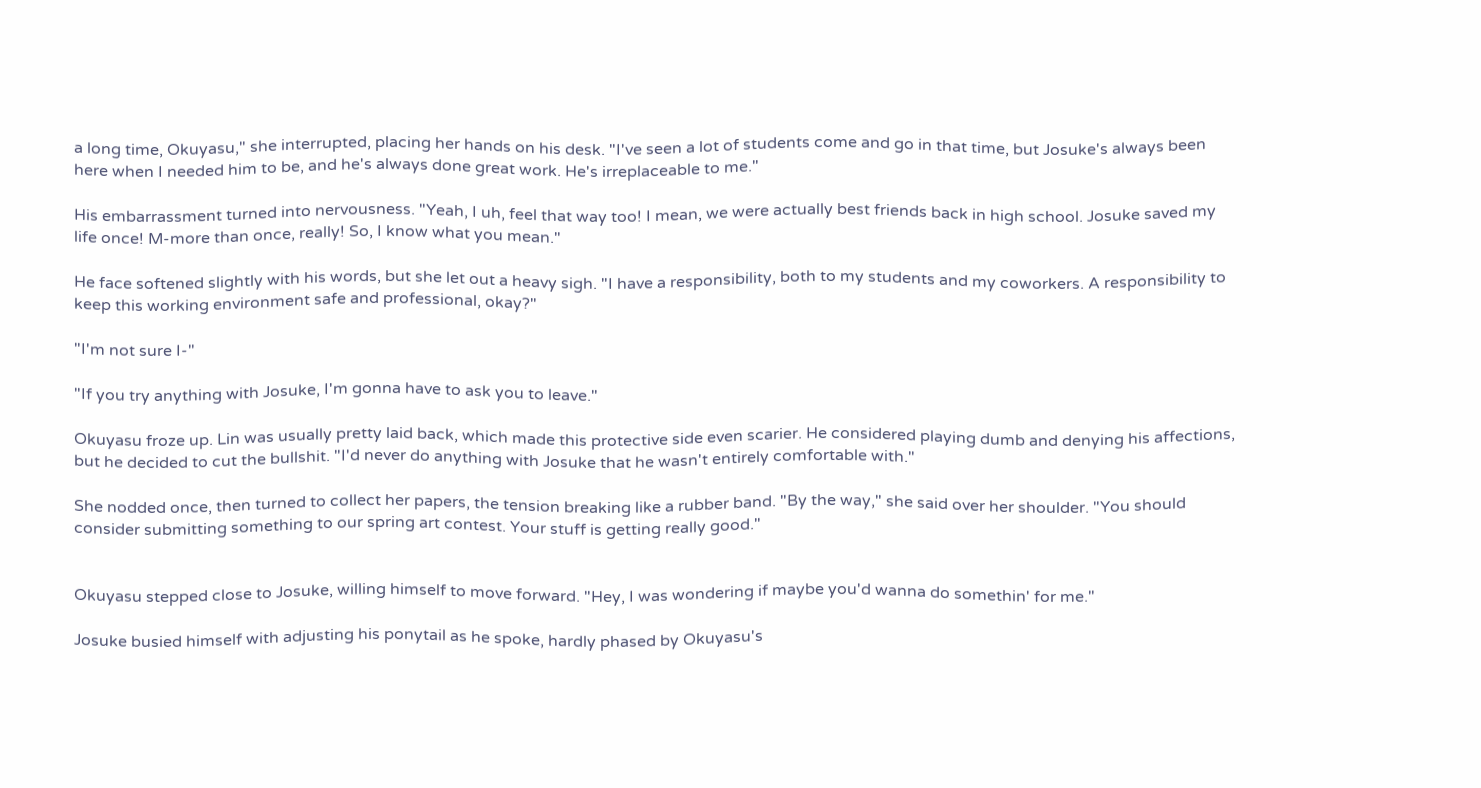a long time, Okuyasu," she interrupted, placing her hands on his desk. "I've seen a lot of students come and go in that time, but Josuke's always been here when I needed him to be, and he's always done great work. He's irreplaceable to me."

His embarrassment turned into nervousness. "Yeah, I uh, feel that way too! I mean, we were actually best friends back in high school. Josuke saved my life once! M-more than once, really! So, I know what you mean."

He face softened slightly with his words, but she let out a heavy sigh. "I have a responsibility, both to my students and my coworkers. A responsibility to keep this working environment safe and professional, okay?"

"I'm not sure I-"

"If you try anything with Josuke, I'm gonna have to ask you to leave."

Okuyasu froze up. Lin was usually pretty laid back, which made this protective side even scarier. He considered playing dumb and denying his affections, but he decided to cut the bullshit. "I'd never do anything with Josuke that he wasn't entirely comfortable with."

She nodded once, then turned to collect her papers, the tension breaking like a rubber band. "By the way," she said over her shoulder. "You should consider submitting something to our spring art contest. Your stuff is getting really good."


Okuyasu stepped close to Josuke, willing himself to move forward. "Hey, I was wondering if maybe you'd wanna do somethin' for me."

Josuke busied himself with adjusting his ponytail as he spoke, hardly phased by Okuyasu's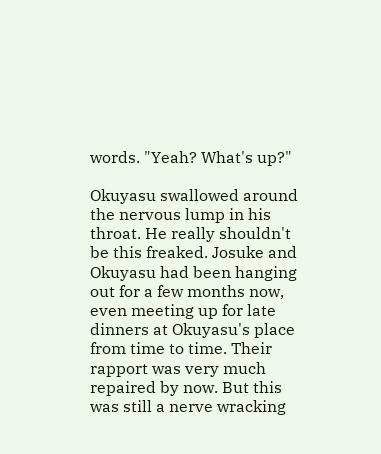words. "Yeah? What's up?"

Okuyasu swallowed around the nervous lump in his throat. He really shouldn't be this freaked. Josuke and Okuyasu had been hanging out for a few months now, even meeting up for late dinners at Okuyasu's place from time to time. Their rapport was very much repaired by now. But this was still a nerve wracking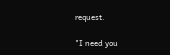request.

"I need you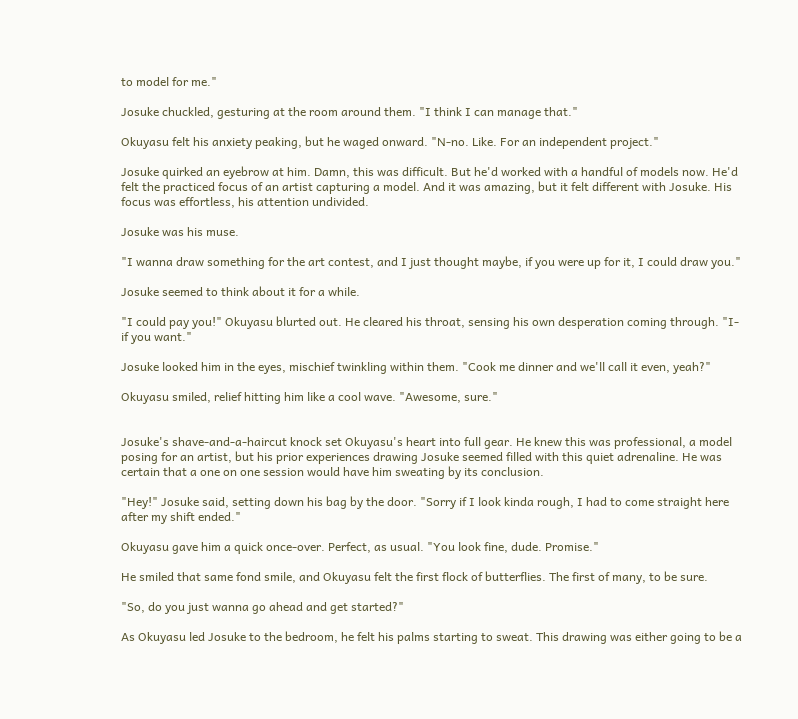to model for me."

Josuke chuckled, gesturing at the room around them. "I think I can manage that."

Okuyasu felt his anxiety peaking, but he waged onward. "N-no. Like. For an independent project."

Josuke quirked an eyebrow at him. Damn, this was difficult. But he'd worked with a handful of models now. He'd felt the practiced focus of an artist capturing a model. And it was amazing, but it felt different with Josuke. His focus was effortless, his attention undivided.

Josuke was his muse.

"I wanna draw something for the art contest, and I just thought maybe, if you were up for it, I could draw you."

Josuke seemed to think about it for a while.

"I could pay you!" Okuyasu blurted out. He cleared his throat, sensing his own desperation coming through. "I-if you want."

Josuke looked him in the eyes, mischief twinkling within them. "Cook me dinner and we'll call it even, yeah?"

Okuyasu smiled, relief hitting him like a cool wave. "Awesome, sure."


Josuke's shave-and-a-haircut knock set Okuyasu's heart into full gear. He knew this was professional, a model posing for an artist, but his prior experiences drawing Josuke seemed filled with this quiet adrenaline. He was certain that a one on one session would have him sweating by its conclusion.

"Hey!" Josuke said, setting down his bag by the door. "Sorry if I look kinda rough, I had to come straight here after my shift ended."

Okuyasu gave him a quick once-over. Perfect, as usual. "You look fine, dude. Promise."

He smiled that same fond smile, and Okuyasu felt the first flock of butterflies. The first of many, to be sure.

"So, do you just wanna go ahead and get started?"

As Okuyasu led Josuke to the bedroom, he felt his palms starting to sweat. This drawing was either going to be a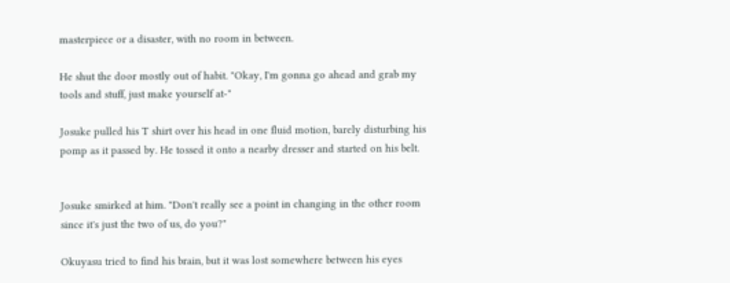masterpiece or a disaster, with no room in between.

He shut the door mostly out of habit. "Okay, I'm gonna go ahead and grab my tools and stuff, just make yourself at-"

Josuke pulled his T shirt over his head in one fluid motion, barely disturbing his pomp as it passed by. He tossed it onto a nearby dresser and started on his belt.


Josuke smirked at him. "Don't really see a point in changing in the other room since it's just the two of us, do you?"

Okuyasu tried to find his brain, but it was lost somewhere between his eyes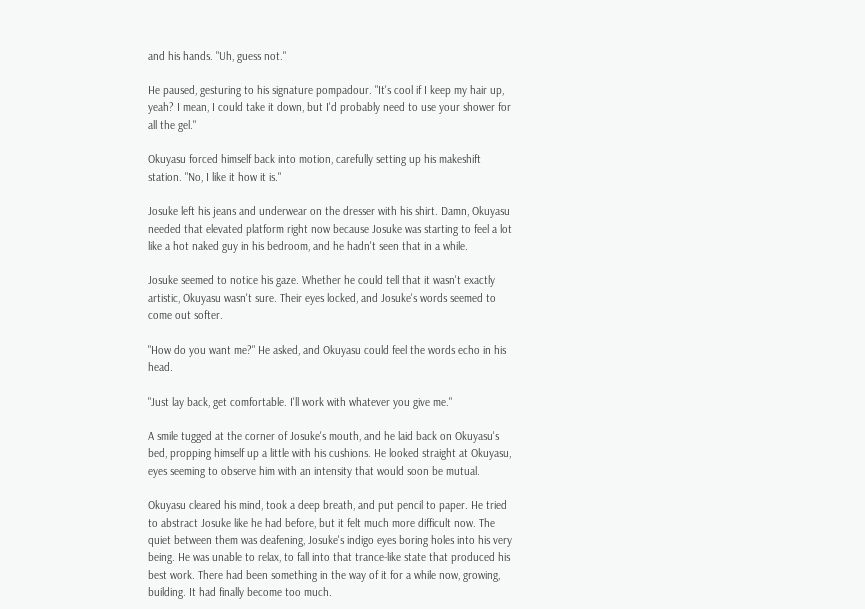and his hands. "Uh, guess not."

He paused, gesturing to his signature pompadour. "It's cool if I keep my hair up, yeah? I mean, I could take it down, but I'd probably need to use your shower for all the gel."

Okuyasu forced himself back into motion, carefully setting up his makeshift station. "No, I like it how it is."

Josuke left his jeans and underwear on the dresser with his shirt. Damn, Okuyasu needed that elevated platform right now because Josuke was starting to feel a lot like a hot naked guy in his bedroom, and he hadn't seen that in a while.

Josuke seemed to notice his gaze. Whether he could tell that it wasn't exactly artistic, Okuyasu wasn't sure. Their eyes locked, and Josuke's words seemed to come out softer.

"How do you want me?" He asked, and Okuyasu could feel the words echo in his head.

"Just lay back, get comfortable. I'll work with whatever you give me."

A smile tugged at the corner of Josuke's mouth, and he laid back on Okuyasu's bed, propping himself up a little with his cushions. He looked straight at Okuyasu, eyes seeming to observe him with an intensity that would soon be mutual.

Okuyasu cleared his mind, took a deep breath, and put pencil to paper. He tried to abstract Josuke like he had before, but it felt much more difficult now. The quiet between them was deafening, Josuke's indigo eyes boring holes into his very being. He was unable to relax, to fall into that trance-like state that produced his best work. There had been something in the way of it for a while now, growing, building. It had finally become too much.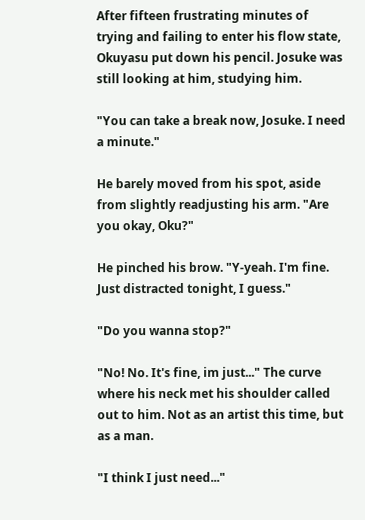After fifteen frustrating minutes of trying and failing to enter his flow state, Okuyasu put down his pencil. Josuke was still looking at him, studying him.

"You can take a break now, Josuke. I need a minute."

He barely moved from his spot, aside from slightly readjusting his arm. "Are you okay, Oku?"

He pinched his brow. "Y-yeah. I'm fine. Just distracted tonight, I guess."

"Do you wanna stop?"

"No! No. It's fine, im just..." The curve where his neck met his shoulder called out to him. Not as an artist this time, but as a man.

"I think I just need..."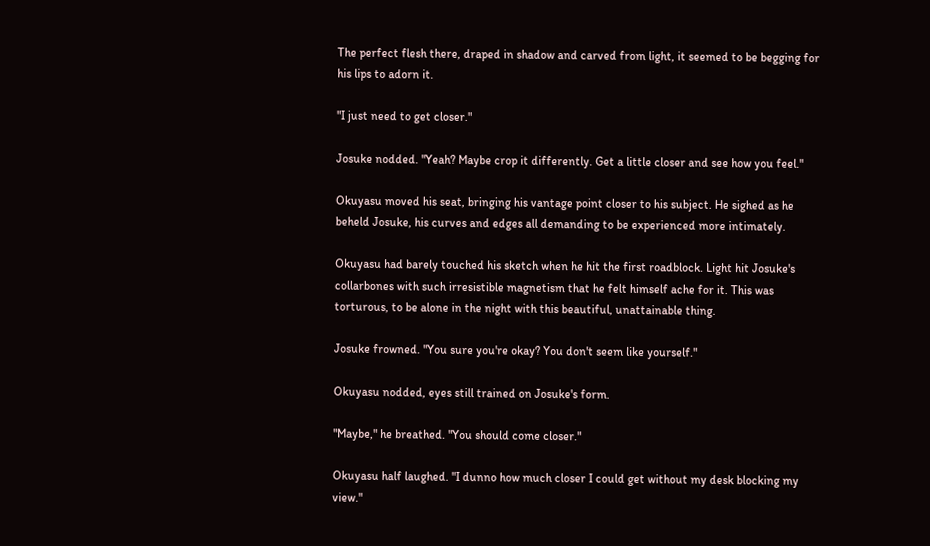The perfect flesh there, draped in shadow and carved from light, it seemed to be begging for his lips to adorn it.

"I just need to get closer."

Josuke nodded. "Yeah? Maybe crop it differently. Get a little closer and see how you feel."

Okuyasu moved his seat, bringing his vantage point closer to his subject. He sighed as he beheld Josuke, his curves and edges all demanding to be experienced more intimately.

Okuyasu had barely touched his sketch when he hit the first roadblock. Light hit Josuke's collarbones with such irresistible magnetism that he felt himself ache for it. This was torturous, to be alone in the night with this beautiful, unattainable thing.

Josuke frowned. "You sure you're okay? You don't seem like yourself."

Okuyasu nodded, eyes still trained on Josuke's form.

"Maybe," he breathed. "You should come closer."

Okuyasu half laughed. "I dunno how much closer I could get without my desk blocking my view."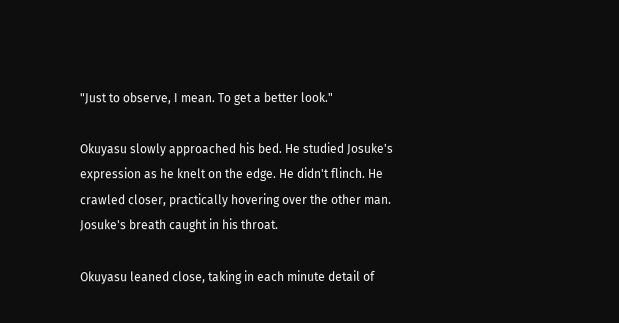"Just to observe, I mean. To get a better look."

Okuyasu slowly approached his bed. He studied Josuke's expression as he knelt on the edge. He didn't flinch. He crawled closer, practically hovering over the other man. Josuke's breath caught in his throat.

Okuyasu leaned close, taking in each minute detail of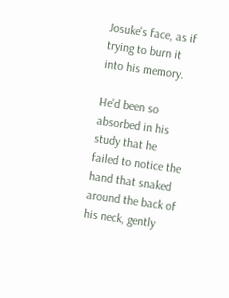Josuke's face, as if trying to burn it into his memory.

He'd been so absorbed in his study that he failed to notice the hand that snaked around the back of his neck, gently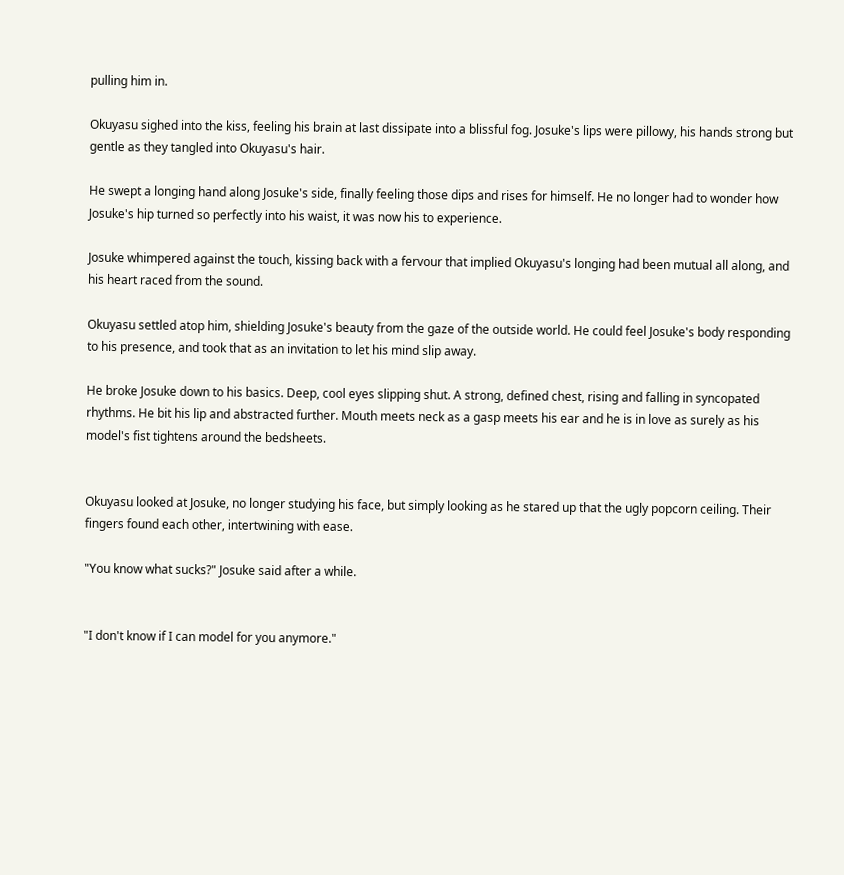pulling him in.

Okuyasu sighed into the kiss, feeling his brain at last dissipate into a blissful fog. Josuke's lips were pillowy, his hands strong but gentle as they tangled into Okuyasu's hair.

He swept a longing hand along Josuke's side, finally feeling those dips and rises for himself. He no longer had to wonder how Josuke's hip turned so perfectly into his waist, it was now his to experience.

Josuke whimpered against the touch, kissing back with a fervour that implied Okuyasu's longing had been mutual all along, and his heart raced from the sound.

Okuyasu settled atop him, shielding Josuke's beauty from the gaze of the outside world. He could feel Josuke's body responding to his presence, and took that as an invitation to let his mind slip away.

He broke Josuke down to his basics. Deep, cool eyes slipping shut. A strong, defined chest, rising and falling in syncopated rhythms. He bit his lip and abstracted further. Mouth meets neck as a gasp meets his ear and he is in love as surely as his model's fist tightens around the bedsheets.


Okuyasu looked at Josuke, no longer studying his face, but simply looking as he stared up that the ugly popcorn ceiling. Their fingers found each other, intertwining with ease.

"You know what sucks?" Josuke said after a while.


"I don't know if I can model for you anymore."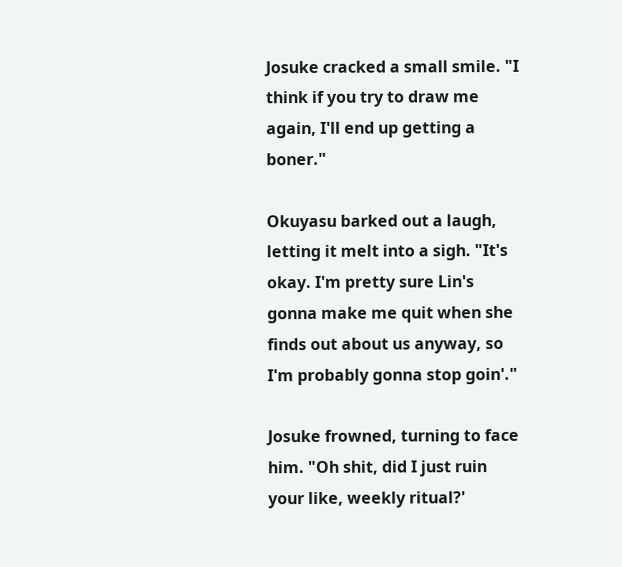Josuke cracked a small smile. "I think if you try to draw me again, I'll end up getting a boner."

Okuyasu barked out a laugh, letting it melt into a sigh. "It's okay. I'm pretty sure Lin's gonna make me quit when she finds out about us anyway, so I'm probably gonna stop goin'."

Josuke frowned, turning to face him. "Oh shit, did I just ruin your like, weekly ritual?'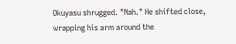Okuyasu shrugged. "Nah." He shifted close, wrapping his arm around the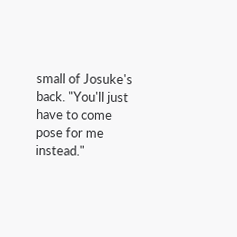small of Josuke's back. "You'll just have to come pose for me instead."